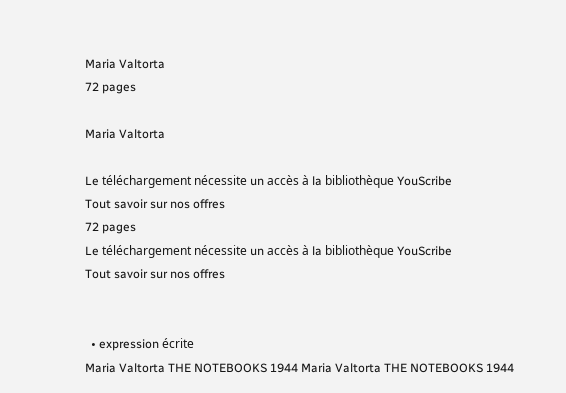Maria Valtorta
72 pages

Maria Valtorta

Le téléchargement nécessite un accès à la bibliothèque YouScribe
Tout savoir sur nos offres
72 pages
Le téléchargement nécessite un accès à la bibliothèque YouScribe
Tout savoir sur nos offres


  • expression écrite
Maria Valtorta THE NOTEBOOKS 1944 Maria Valtorta THE NOTEBOOKS 1944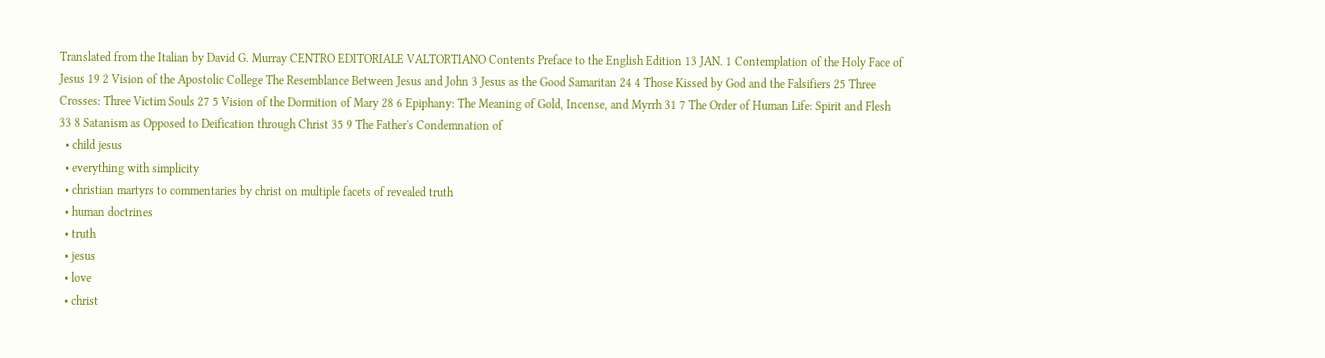Translated from the Italian by David G. Murray CENTRO EDITORIALE VALTORTIANO Contents Preface to the English Edition 13 JAN. 1 Contemplation of the Holy Face of Jesus 19 2 Vision of the Apostolic College The Resemblance Between Jesus and John 3 Jesus as the Good Samaritan 24 4 Those Kissed by God and the Falsifiers 25 Three Crosses: Three Victim Souls 27 5 Vision of the Dormition of Mary 28 6 Epiphany: The Meaning of Gold, Incense, and Myrrh 31 7 The Order of Human Life: Spirit and Flesh 33 8 Satanism as Opposed to Deification through Christ 35 9 The Father's Condemnation of
  • child jesus
  • everything with simplicity
  • christian martyrs to commentaries by christ on multiple facets of revealed truth
  • human doctrines
  • truth
  • jesus
  • love
  • christ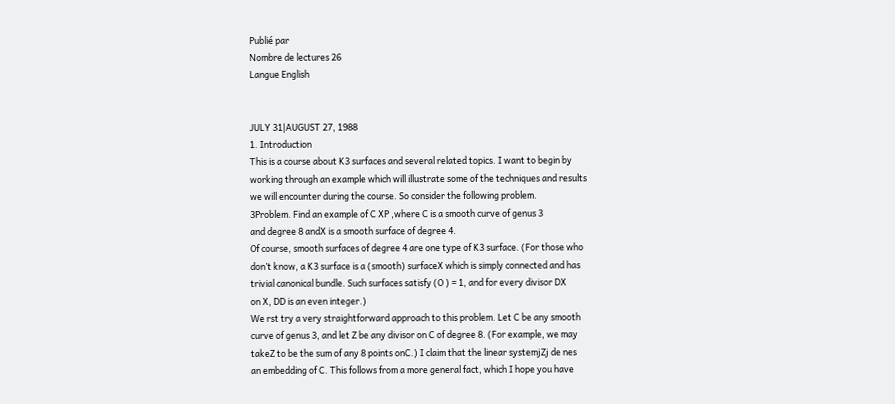Publié par
Nombre de lectures 26
Langue English


JULY 31|AUGUST 27, 1988
1. Introduction
This is a course about K3 surfaces and several related topics. I want to begin by
working through an example which will illustrate some of the techniques and results
we will encounter during the course. So consider the following problem.
3Problem. Find an example of C XP ,where C is a smooth curve of genus 3
and degree 8 andX is a smooth surface of degree 4.
Of course, smooth surfaces of degree 4 are one type of K3 surface. (For those who
don’t know, a K3 surface is a (smooth) surfaceX which is simply connected and has
trivial canonical bundle. Such surfaces satisfy (O ) = 1, and for every divisor DX
on X, DD is an even integer.)
We rst try a very straightforward approach to this problem. Let C be any smooth
curve of genus 3, and let Z be any divisor on C of degree 8. (For example, we may
takeZ to be the sum of any 8 points onC.) I claim that the linear systemjZj de nes
an embedding of C. This follows from a more general fact, which I hope you have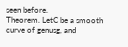seen before.
Theorem. LetC be a smooth curve of genusg, and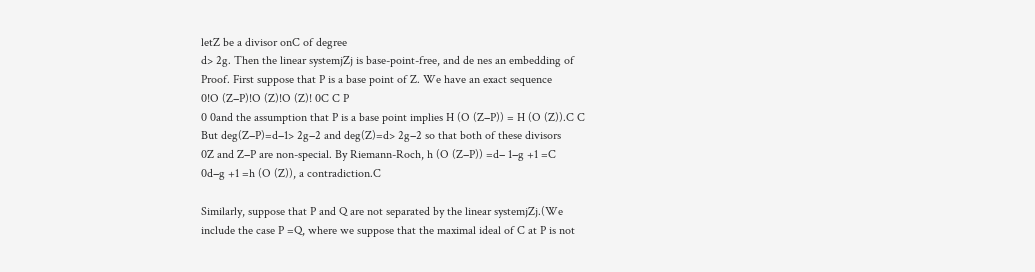letZ be a divisor onC of degree
d> 2g. Then the linear systemjZj is base-point-free, and de nes an embedding of
Proof. First suppose that P is a base point of Z. We have an exact sequence
0!O (Z−P)!O (Z)!O (Z)! 0C C P
0 0and the assumption that P is a base point implies H (O (Z−P)) = H (O (Z)).C C
But deg(Z−P)=d−1> 2g−2 and deg(Z)=d> 2g−2 so that both of these divisors
0Z and Z−P are non-special. By Riemann-Roch, h (O (Z−P)) =d− 1−g +1 =C
0d−g +1 =h (O (Z)), a contradiction.C

Similarly, suppose that P and Q are not separated by the linear systemjZj.(We
include the case P =Q, where we suppose that the maximal ideal of C at P is not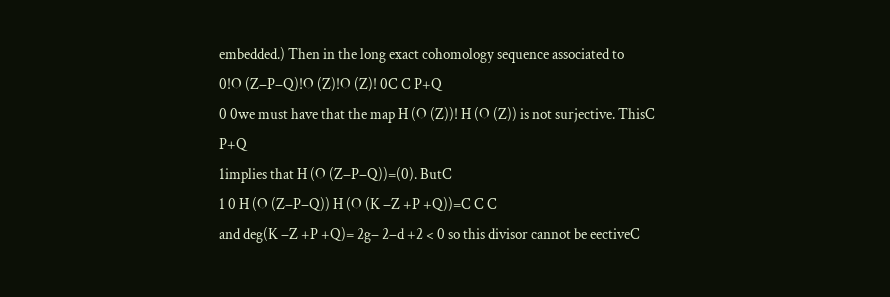embedded.) Then in the long exact cohomology sequence associated to
0!O (Z−P−Q)!O (Z)!O (Z)! 0C C P+Q
0 0we must have that the map H (O (Z))! H (O (Z)) is not surjective. ThisC P+Q
1implies that H (O (Z−P−Q))=(0). ButC
1 0 H (O (Z−P−Q)) H (O (K −Z +P +Q))=C C C
and deg(K −Z +P +Q)= 2g− 2−d +2 < 0 so this divisor cannot be eectiveC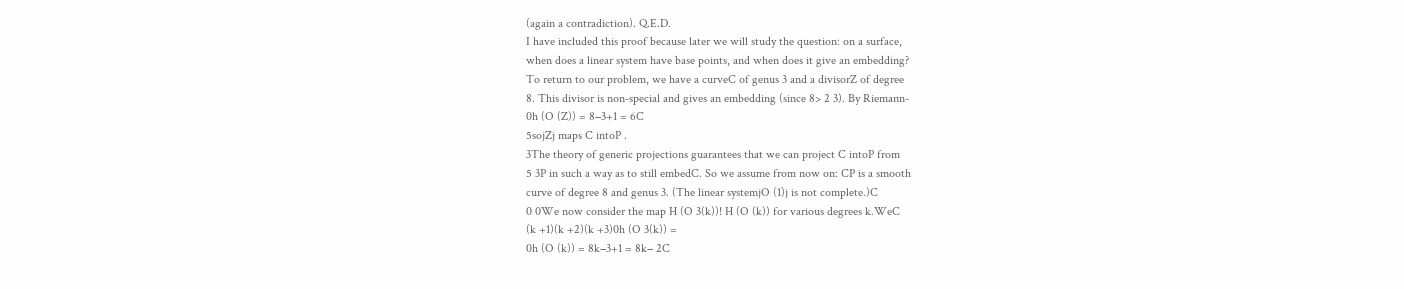(again a contradiction). Q.E.D.
I have included this proof because later we will study the question: on a surface,
when does a linear system have base points, and when does it give an embedding?
To return to our problem, we have a curveC of genus 3 and a divisorZ of degree
8. This divisor is non-special and gives an embedding (since 8> 2 3). By Riemann-
0h (O (Z)) = 8−3+1 = 6C
5sojZj maps C intoP .
3The theory of generic projections guarantees that we can project C intoP from
5 3P in such a way as to still embedC. So we assume from now on: CP is a smooth
curve of degree 8 and genus 3. (The linear systemjO (1)j is not complete.)C
0 0We now consider the map H (O 3(k))! H (O (k)) for various degrees k.WeC
(k +1)(k +2)(k +3)0h (O 3(k)) =
0h (O (k)) = 8k−3+1 = 8k− 2C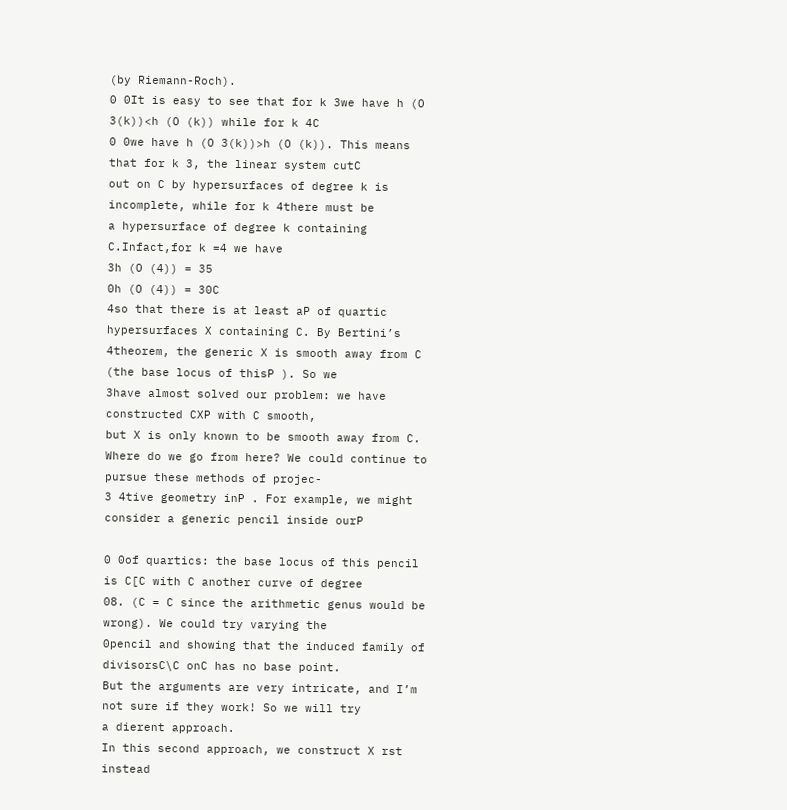(by Riemann-Roch).
0 0It is easy to see that for k 3we have h (O 3(k))<h (O (k)) while for k 4C
0 0we have h (O 3(k))>h (O (k)). This means that for k 3, the linear system cutC
out on C by hypersurfaces of degree k is incomplete, while for k 4there must be
a hypersurface of degree k containing C.Infact,for k =4 we have
3h (O (4)) = 35
0h (O (4)) = 30C
4so that there is at least aP of quartic hypersurfaces X containing C. By Bertini’s
4theorem, the generic X is smooth away from C (the base locus of thisP ). So we
3have almost solved our problem: we have constructed CXP with C smooth,
but X is only known to be smooth away from C.
Where do we go from here? We could continue to pursue these methods of projec-
3 4tive geometry inP . For example, we might consider a generic pencil inside ourP

0 0of quartics: the base locus of this pencil is C[C with C another curve of degree
08. (C = C since the arithmetic genus would be wrong). We could try varying the
0pencil and showing that the induced family of divisorsC\C onC has no base point.
But the arguments are very intricate, and I’m not sure if they work! So we will try
a dierent approach.
In this second approach, we construct X rst instead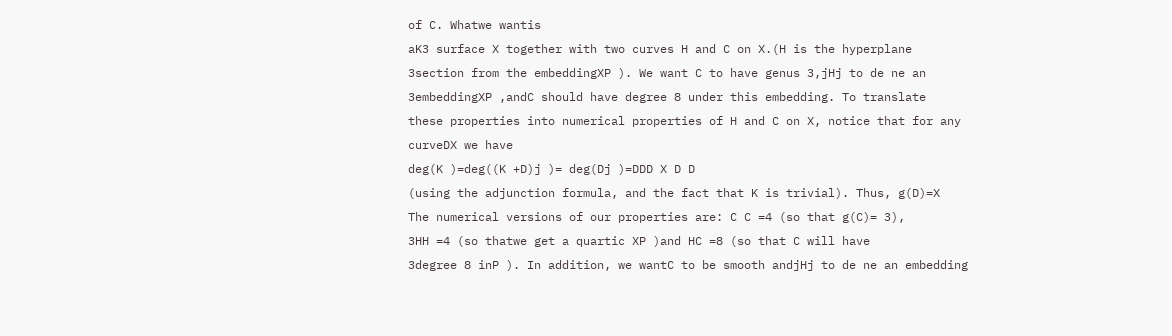of C. Whatwe wantis
aK3 surface X together with two curves H and C on X.(H is the hyperplane
3section from the embeddingXP ). We want C to have genus 3,jHj to de ne an
3embeddingXP ,andC should have degree 8 under this embedding. To translate
these properties into numerical properties of H and C on X, notice that for any
curveDX we have
deg(K )=deg((K +D)j )= deg(Dj )=DDD X D D
(using the adjunction formula, and the fact that K is trivial). Thus, g(D)=X
The numerical versions of our properties are: C C =4 (so that g(C)= 3),
3HH =4 (so thatwe get a quartic XP )and HC =8 (so that C will have
3degree 8 inP ). In addition, we wantC to be smooth andjHj to de ne an embedding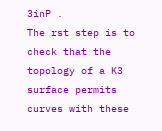3inP .
The rst step is to check that the topology of a K3 surface permits curves with these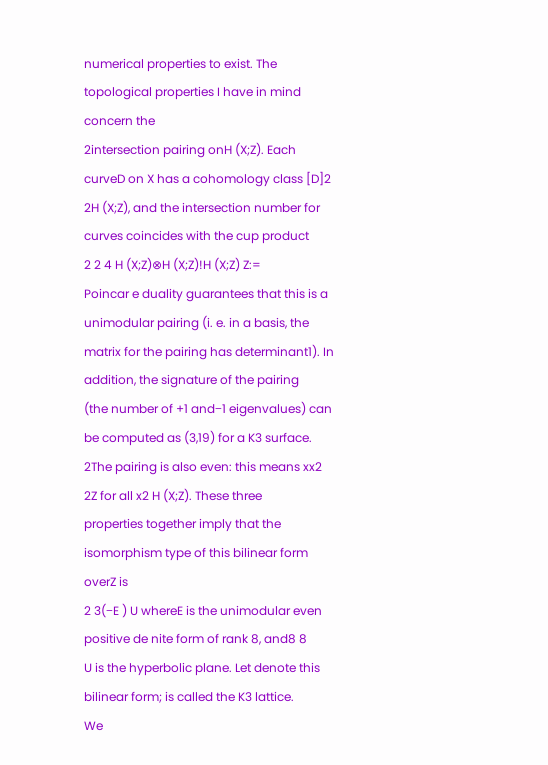numerical properties to exist. The topological properties I have in mind concern the
2intersection pairing onH (X;Z). Each curveD on X has a cohomology class [D]2
2H (X;Z), and the intersection number for curves coincides with the cup product
2 2 4 H (X;Z)⊗H (X;Z)!H (X;Z) Z:=
Poincar e duality guarantees that this is a unimodular pairing (i. e. in a basis, the
matrix for the pairing has determinant1). In addition, the signature of the pairing
(the number of +1 and−1 eigenvalues) can be computed as (3,19) for a K3 surface.
2The pairing is also even: this means xx2 2Z for all x2 H (X;Z). These three
properties together imply that the isomorphism type of this bilinear form overZ is
2 3(−E ) U whereE is the unimodular even positive de nite form of rank 8, and8 8
U is the hyperbolic plane. Let denote this bilinear form; is called the K3 lattice.
We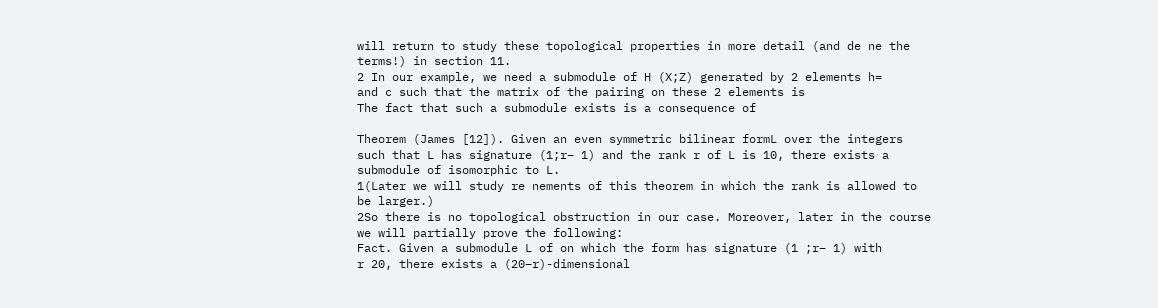will return to study these topological properties in more detail (and de ne the
terms!) in section 11.
2 In our example, we need a submodule of H (X;Z) generated by 2 elements h=
and c such that the matrix of the pairing on these 2 elements is
The fact that such a submodule exists is a consequence of

Theorem (James [12]). Given an even symmetric bilinear formL over the integers
such that L has signature (1;r− 1) and the rank r of L is 10, there exists a
submodule of isomorphic to L.
1(Later we will study re nements of this theorem in which the rank is allowed to
be larger.)
2So there is no topological obstruction in our case. Moreover, later in the course
we will partially prove the following:
Fact. Given a submodule L of on which the form has signature (1 ;r− 1) with
r 20, there exists a (20−r)-dimensional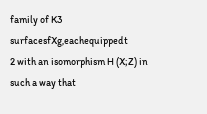family of K3 surfacesfXg,eachequippedt
2 with an isomorphism H (X;Z) in such a way that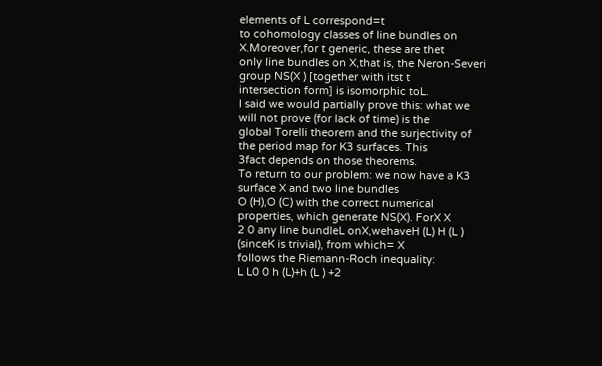elements of L correspond=t
to cohomology classes of line bundles on X.Moreover,for t generic, these are thet
only line bundles on X,that is, the Neron-Severi group NS(X ) [together with itst t
intersection form] is isomorphic toL.
I said we would partially prove this: what we will not prove (for lack of time) is the
global Torelli theorem and the surjectivity of the period map for K3 surfaces. This
3fact depends on those theorems.
To return to our problem: we now have a K3 surface X and two line bundles
O (H),O (C) with the correct numerical properties, which generate NS(X). ForX X
2 0 any line bundleL onX,wehaveH (L) H (L ) (sinceK is trivial), from which= X
follows the Riemann-Roch inequality:
L L0 0 h (L)+h (L ) +2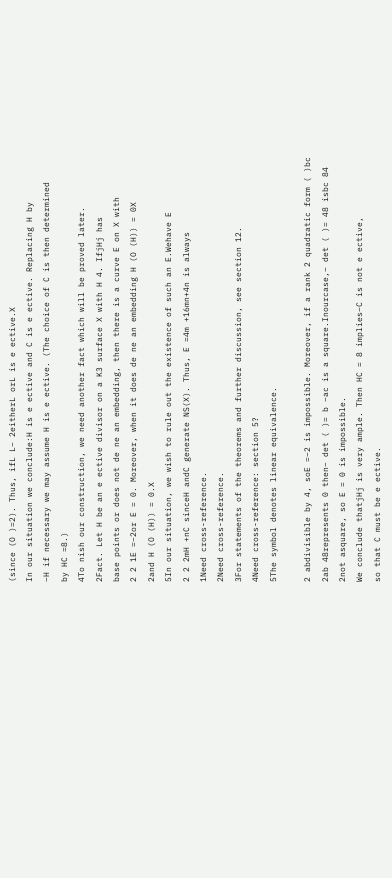(since (O )=2). Thus, ifL L− 2eitherL orL is e ective.X
In our situation we conclude:H is e ective and C is e ective. Replacing H by
−H if necessary we may assume H is e ective. (The choice of C is then determined
by HC =8.)
4To nish our construction, we need another fact which will be proved later.
2Fact. Let H be an e ective divisor on a K3 surface X with H 4. IfjHj has
base points or does not de ne an embedding, then there is a curve E on X with
2 2 1E =−2or E = 0. Moreover, when it does de ne an embedding H (O (H)) = 0X
2and H (O (H)) = 0.X
5In our situation, we wish to rule out the existence of such an E.Wehave E
2 2 2mH +nC sinceH andC generate NS(X). Thus, E =4m +16mn+4n is always
1Need cross-reference.
2Need cross-reference.
3For statements of the theorems and further discussion, see section 12.
4Need cross-reference: section 5?
5The symbol denotes linear equivalence.

2 abdivisible by 4, soE =−2 is impossible. Moreover, if a rank 2 quadratic form ( )bc
2ab 48represents 0 then− det ( )= b −ac is a square.Inourcase,− det ( )= 48 isbc 84
2not asquare, so E = 0 is impossible.
We conclude thatjHj is very ample. Then HC = 8 implies−C is not e ective,
so that C must be e ective.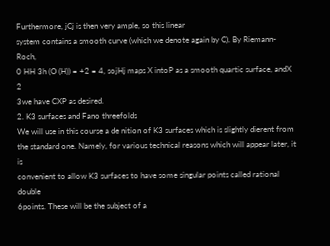Furthermore, jCj is then very ample, so this linear
system contains a smooth curve (which we denote again by C). By Riemann-Roch,
0 HH 3h (O (H)) = +2 = 4, sojHj maps X intoP as a smooth quartic surface, andX 2
3we have CXP as desired.
2. K3 surfaces and Fano threefolds
We will use in this course a de nition of K3 surfaces which is slightly dierent from
the standard one. Namely, for various technical reasons which will appear later, it is
convenient to allow K3 surfaces to have some singular points called rational double
6points. These will be the subject of a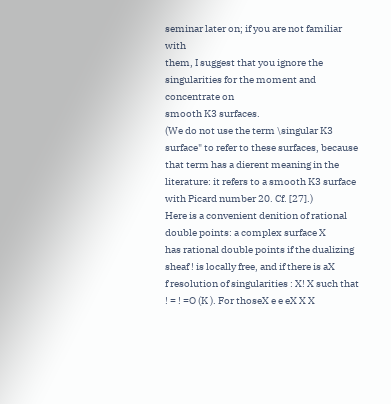seminar later on; if you are not familiar with
them, I suggest that you ignore the singularities for the moment and concentrate on
smooth K3 surfaces.
(We do not use the term \singular K3 surface" to refer to these surfaces, because
that term has a dierent meaning in the literature: it refers to a smooth K3 surface
with Picard number 20. Cf. [27].)
Here is a convenient denition of rational double points: a complex surface X
has rational double points if the dualizing sheaf ! is locally free, and if there is aX
f resolution of singularities : X! X such that ! = ! =O (K ). For thoseX e e eX X X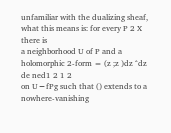unfamiliar with the dualizing sheaf, what this means is: for every P 2 X there is
a neighborhood U of P and a holomorphic 2-form = (z ;z )dz ^dz de ned1 2 1 2
on U−fPg such that () extends to a nowhere-vanishing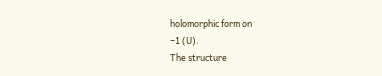holomorphic form on
−1 (U).
The structure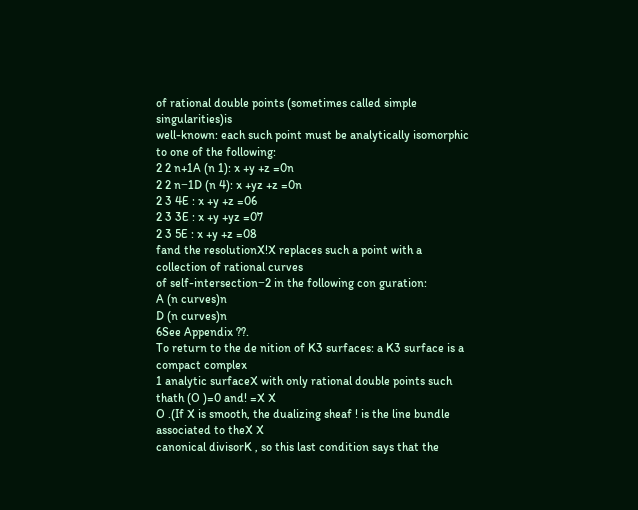of rational double points (sometimes called simple singularities)is
well-known: each such point must be analytically isomorphic to one of the following:
2 2 n+1A (n 1): x +y +z =0n
2 2 n−1D (n 4): x +yz +z =0n
2 3 4E : x +y +z =06
2 3 3E : x +y +yz =07
2 3 5E : x +y +z =08
fand the resolutionX!X replaces such a point with a collection of rational curves
of self-intersection−2 in the following con guration:
A (n curves)n
D (n curves)n
6See Appendix ??.
To return to the de nition of K3 surfaces: a K3 surface is a compact complex
1 analytic surfaceX with only rational double points such thath (O )=0 and! =X X
O .(If X is smooth, the dualizing sheaf ! is the line bundle associated to theX X
canonical divisorK , so this last condition says that the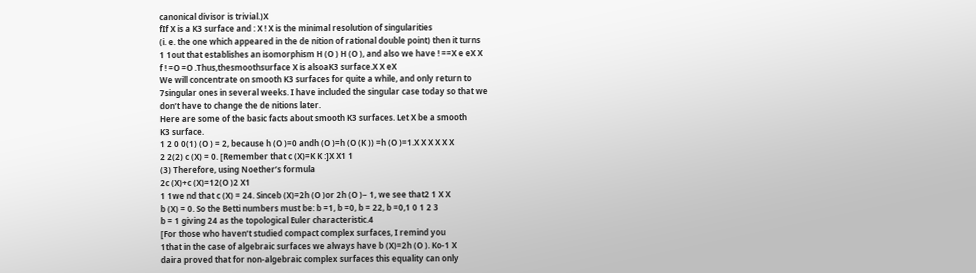canonical divisor is trivial.)X
fIf X is a K3 surface and : X ! X is the minimal resolution of singularities
(i. e. the one which appeared in the de nition of rational double point) then it turns
1 1out that establishes an isomorphism H (O ) H (O ), and also we have ! ==X e eX X
f ! =O =O .Thus,thesmoothsurface X is alsoaK3 surface.X X eX
We will concentrate on smooth K3 surfaces for quite a while, and only return to
7singular ones in several weeks. I have included the singular case today so that we
don’t have to change the de nitions later.
Here are some of the basic facts about smooth K3 surfaces. Let X be a smooth
K3 surface.
1 2 0 0(1) (O ) = 2, because h (O )=0 andh (O )=h (O (K )) =h (O )=1.X X X X X X
2 2(2) c (X) = 0. [Remember that c (X)=K K :]X X1 1
(3) Therefore, using Noether’s formula
2c (X)+c (X)=12(O )2 X1
1 1we nd that c (X) = 24. Sinceb (X)=2h (O )or 2h (O )− 1, we see that2 1 X X
b (X) = 0. So the Betti numbers must be: b =1, b =0, b = 22, b =0,1 0 1 2 3
b = 1 giving 24 as the topological Euler characteristic.4
[For those who haven’t studied compact complex surfaces, I remind you
1that in the case of algebraic surfaces we always have b (X)=2h (O ). Ko-1 X
daira proved that for non-algebraic complex surfaces this equality can only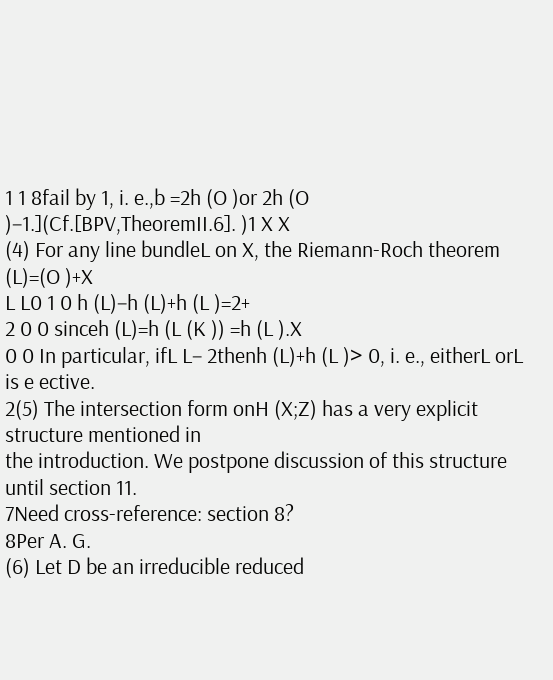1 1 8fail by 1, i. e.,b =2h (O )or 2h (O )−1.](Cf.[BPV,TheoremII.6]. )1 X X
(4) For any line bundleL on X, the Riemann-Roch theorem
(L)=(O )+X
L L0 1 0 h (L)−h (L)+h (L )=2+
2 0 0 sinceh (L)=h (L (K )) =h (L ).X
0 0 In particular, ifL L− 2thenh (L)+h (L )> 0, i. e., eitherL orL
is e ective.
2(5) The intersection form onH (X;Z) has a very explicit structure mentioned in
the introduction. We postpone discussion of this structure until section 11.
7Need cross-reference: section 8?
8Per A. G.
(6) Let D be an irreducible reduced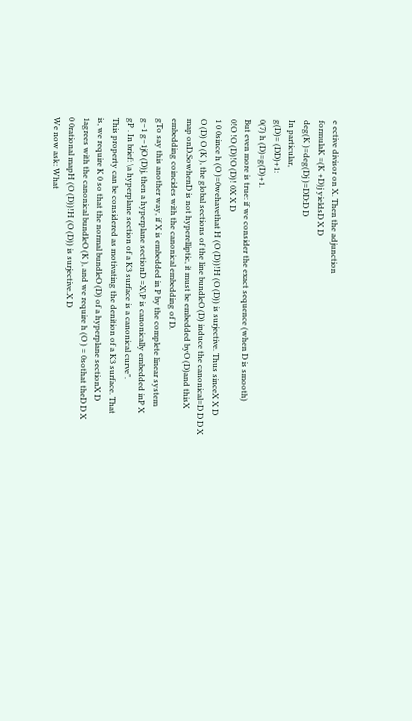e ective divisor on X. Then the adjunction
formulaK =(K +D)j yieldsD X D
deg(K )=deg(Dj )=DD:D D
In particular,
g(D)= (DD)+1:
0(7) h (D)=g(D)+1.
But even more is true: if we consider the exact sequence (when D is smooth)
0!O !O (D)!O (D)! 0X X D
1 0 0since h (O )=0wehavethat H (O (D))!H (O (D)) is surjective. Thus sinceX X D
O (D) O (K ), the global sections of the line bundleO (D) induce the canonical=D D D X
map onD.SowhenD is not hyperelliptic, it must be embedded byO (D)and thisX
embedding coincides with the canonical embedding of D.
gTo say this another way, if X is embedded in P by the complete linear system
g−1 g−1jO (D)j, then a hyperplane sectionD =X\P is canonically embedded inP X
gP . In brief: \a hyperplane section of a K3 surface is a canonical curve".
This property can be considered as motivating the denition of a K3 surface. That
is, we require K 0 so that the normal bundleO (D) of a hyperplane sectionX D
1agrees with the canonical bundleO (K ), and we require h (O ) = 0sothat theD D X
0 0rational mapH (O (D))!H (O (D)) is surjective.X D
We now ask: What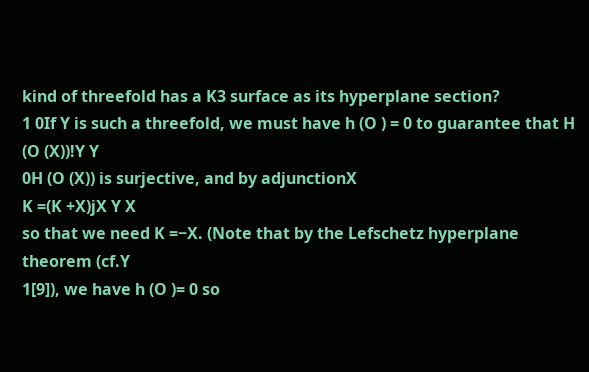kind of threefold has a K3 surface as its hyperplane section?
1 0If Y is such a threefold, we must have h (O ) = 0 to guarantee that H (O (X))!Y Y
0H (O (X)) is surjective, and by adjunctionX
K =(K +X)jX Y X
so that we need K =−X. (Note that by the Lefschetz hyperplane theorem (cf.Y
1[9]), we have h (O )= 0 so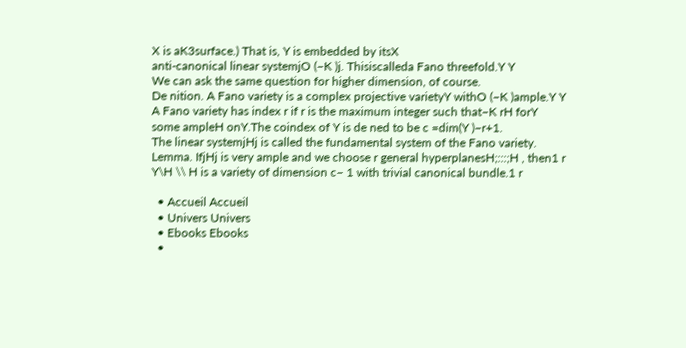X is aK3surface.) That is, Y is embedded by itsX
anti-canonical linear systemjO (−K )j. Thisiscalleda Fano threefold.Y Y
We can ask the same question for higher dimension, of course.
De nition. A Fano variety is a complex projective varietyY withO (−K )ample.Y Y
A Fano variety has index r if r is the maximum integer such that−K rH forY
some ampleH onY.The coindex of Y is de ned to be c =dim(Y )−r+1.
The linear systemjHj is called the fundamental system of the Fano variety.
Lemma. IfjHj is very ample and we choose r general hyperplanesH;:::;H , then1 r
Y\H \\ H is a variety of dimension c− 1 with trivial canonical bundle.1 r

  • Accueil Accueil
  • Univers Univers
  • Ebooks Ebooks
  •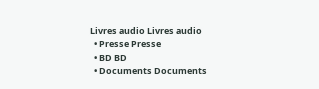Livres audio Livres audio
  • Presse Presse
  • BD BD
  • Documents Documents